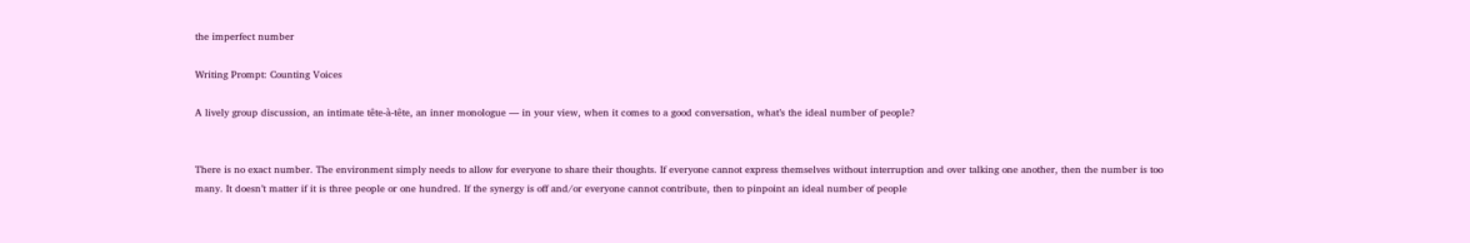the imperfect number

Writing Prompt: Counting Voices

A lively group discussion, an intimate tête-à-tête, an inner monologue — in your view, when it comes to a good conversation, what’s the ideal number of people?


There is no exact number. The environment simply needs to allow for everyone to share their thoughts. If everyone cannot express themselves without interruption and over talking one another, then the number is too many. It doesn’t matter if it is three people or one hundred. If the synergy is off and/or everyone cannot contribute, then to pinpoint an ideal number of people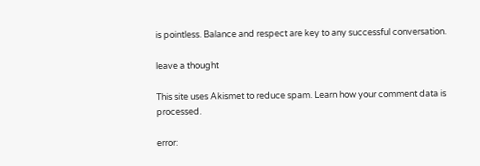is pointless. Balance and respect are key to any successful conversation.

leave a thought

This site uses Akismet to reduce spam. Learn how your comment data is processed.

error: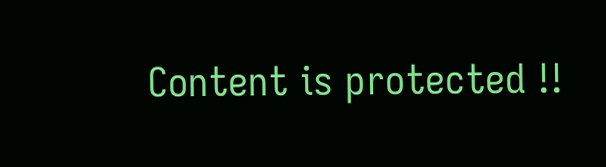Content is protected !!